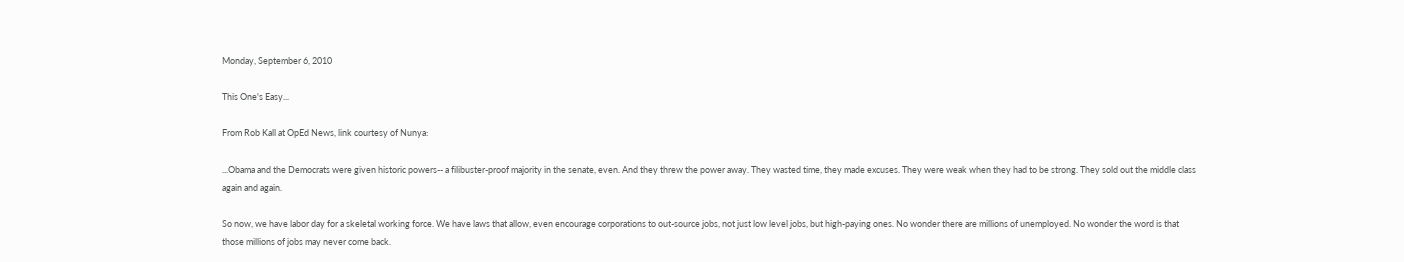Monday, September 6, 2010

This One's Easy...

From Rob Kall at OpEd News, link courtesy of Nunya:

...Obama and the Democrats were given historic powers-- a filibuster-proof majority in the senate, even. And they threw the power away. They wasted time, they made excuses. They were weak when they had to be strong. They sold out the middle class again and again.

So now, we have labor day for a skeletal working force. We have laws that allow, even encourage corporations to out-source jobs, not just low level jobs, but high-paying ones. No wonder there are millions of unemployed. No wonder the word is that those millions of jobs may never come back.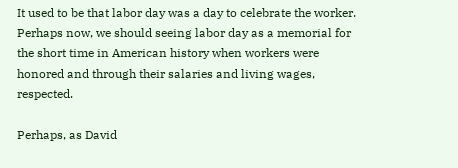It used to be that labor day was a day to celebrate the worker. Perhaps now, we should seeing labor day as a memorial for the short time in American history when workers were honored and through their salaries and living wages, respected.

Perhaps, as David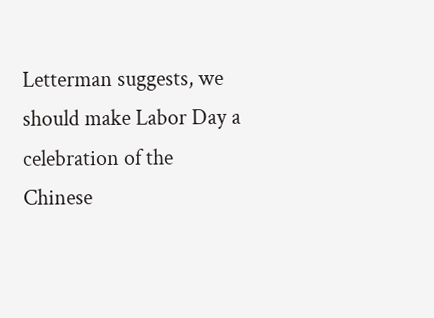Letterman suggests, we should make Labor Day a celebration of the Chinese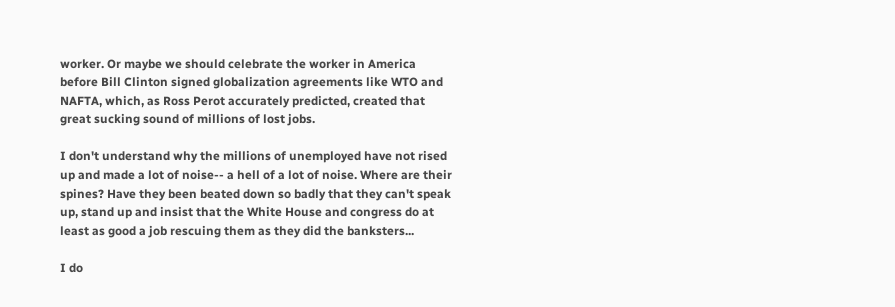worker. Or maybe we should celebrate the worker in America before Bill Clinton signed globalization agreements like WTO and NAFTA, which, as Ross Perot accurately predicted, created that great sucking sound of millions of lost jobs.

I don't understand why the millions of unemployed have not rised up and made a lot of noise-- a hell of a lot of noise. Where are their spines? Have they been beated down so badly that they can't speak up, stand up and insist that the White House and congress do at least as good a job rescuing them as they did the banksters...

I do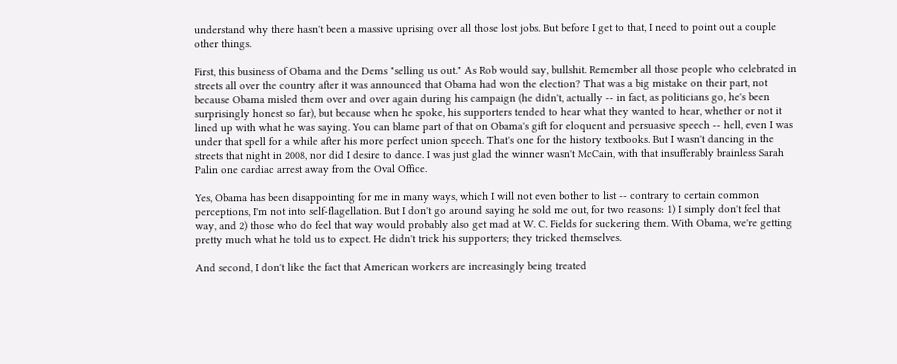understand why there hasn't been a massive uprising over all those lost jobs. But before I get to that, I need to point out a couple other things.

First, this business of Obama and the Dems "selling us out." As Rob would say, bullshit. Remember all those people who celebrated in streets all over the country after it was announced that Obama had won the election? That was a big mistake on their part, not because Obama misled them over and over again during his campaign (he didn't, actually -- in fact, as politicians go, he's been surprisingly honest so far), but because when he spoke, his supporters tended to hear what they wanted to hear, whether or not it lined up with what he was saying. You can blame part of that on Obama's gift for eloquent and persuasive speech -- hell, even I was under that spell for a while after his more perfect union speech. That's one for the history textbooks. But I wasn't dancing in the streets that night in 2008, nor did I desire to dance. I was just glad the winner wasn't McCain, with that insufferably brainless Sarah Palin one cardiac arrest away from the Oval Office.

Yes, Obama has been disappointing for me in many ways, which I will not even bother to list -- contrary to certain common perceptions, I'm not into self-flagellation. But I don't go around saying he sold me out, for two reasons: 1) I simply don't feel that way, and 2) those who do feel that way would probably also get mad at W. C. Fields for suckering them. With Obama, we're getting pretty much what he told us to expect. He didn't trick his supporters; they tricked themselves.

And second, I don't like the fact that American workers are increasingly being treated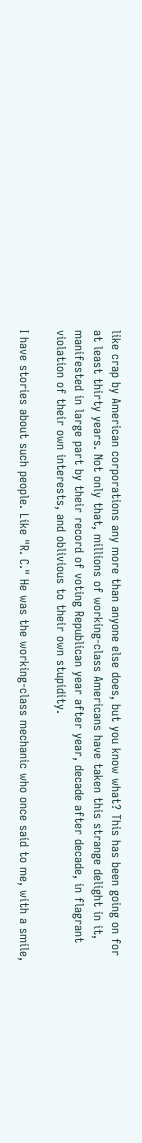like crap by American corporations any more than anyone else does, but you know what? This has been going on for at least thirty years. Not only that, millions of working-class Americans have taken this strange delight in it, manifested in large part by their record of voting Republican year after year, decade after decade, in flagrant violation of their own interests, and oblivious to their own stupidity.

I have stories about such people. Like "R. C." He was the working-class mechanic who once said to me, with a smile,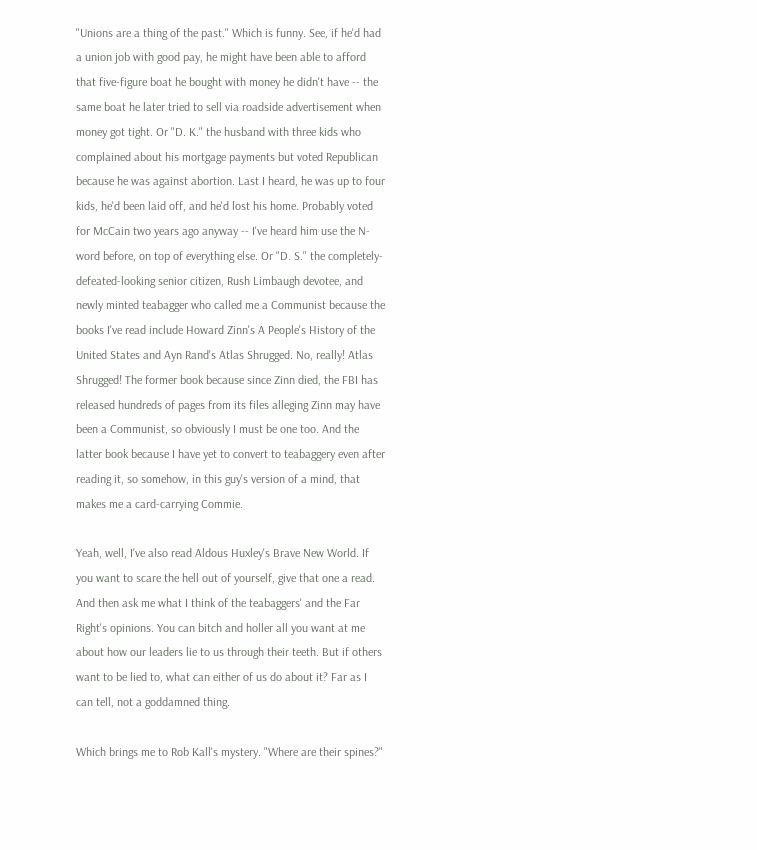"Unions are a thing of the past." Which is funny. See, if he'd had a union job with good pay, he might have been able to afford that five-figure boat he bought with money he didn't have -- the same boat he later tried to sell via roadside advertisement when money got tight. Or "D. K." the husband with three kids who complained about his mortgage payments but voted Republican because he was against abortion. Last I heard, he was up to four kids, he'd been laid off, and he'd lost his home. Probably voted for McCain two years ago anyway -- I've heard him use the N-word before, on top of everything else. Or "D. S." the completely-defeated-looking senior citizen, Rush Limbaugh devotee, and newly minted teabagger who called me a Communist because the books I've read include Howard Zinn's A People's History of the United States and Ayn Rand's Atlas Shrugged. No, really! Atlas Shrugged! The former book because since Zinn died, the FBI has released hundreds of pages from its files alleging Zinn may have been a Communist, so obviously I must be one too. And the latter book because I have yet to convert to teabaggery even after reading it, so somehow, in this guy's version of a mind, that makes me a card-carrying Commie.

Yeah, well, I've also read Aldous Huxley's Brave New World. If you want to scare the hell out of yourself, give that one a read. And then ask me what I think of the teabaggers' and the Far Right's opinions. You can bitch and holler all you want at me about how our leaders lie to us through their teeth. But if others want to be lied to, what can either of us do about it? Far as I can tell, not a goddamned thing.

Which brings me to Rob Kall's mystery. "Where are their spines?"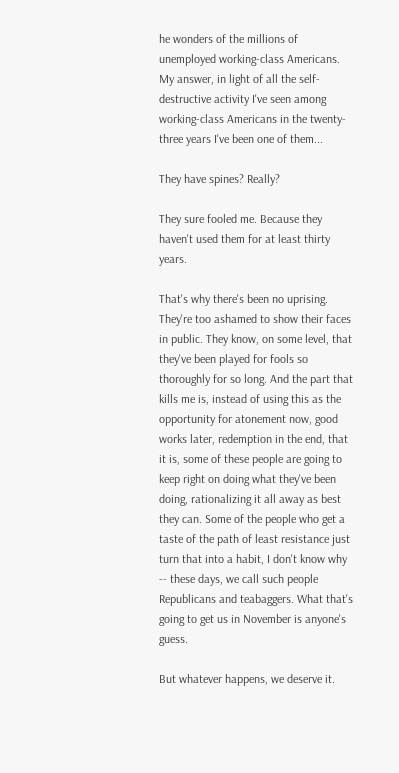he wonders of the millions of unemployed working-class Americans. My answer, in light of all the self-destructive activity I've seen among working-class Americans in the twenty-three years I've been one of them...

They have spines? Really?

They sure fooled me. Because they haven't used them for at least thirty years.

That's why there's been no uprising. They're too ashamed to show their faces in public. They know, on some level, that they've been played for fools so thoroughly for so long. And the part that kills me is, instead of using this as the opportunity for atonement now, good works later, redemption in the end, that it is, some of these people are going to keep right on doing what they've been doing, rationalizing it all away as best they can. Some of the people who get a taste of the path of least resistance just turn that into a habit, I don't know why -- these days, we call such people Republicans and teabaggers. What that's going to get us in November is anyone's guess.

But whatever happens, we deserve it.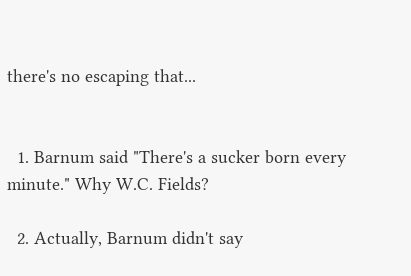there's no escaping that...


  1. Barnum said "There's a sucker born every minute." Why W.C. Fields?

  2. Actually, Barnum didn't say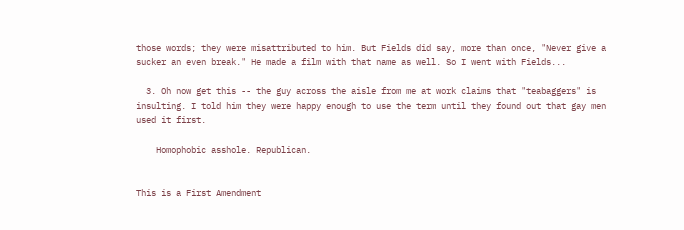those words; they were misattributed to him. But Fields did say, more than once, "Never give a sucker an even break." He made a film with that name as well. So I went with Fields...

  3. Oh now get this -- the guy across the aisle from me at work claims that "teabaggers" is insulting. I told him they were happy enough to use the term until they found out that gay men used it first.

    Homophobic asshole. Republican.


This is a First Amendment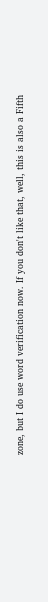zone, but I do use word verification now. If you don't like that, well, this is also a Fifth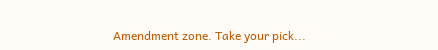Amendment zone. Take your pick...